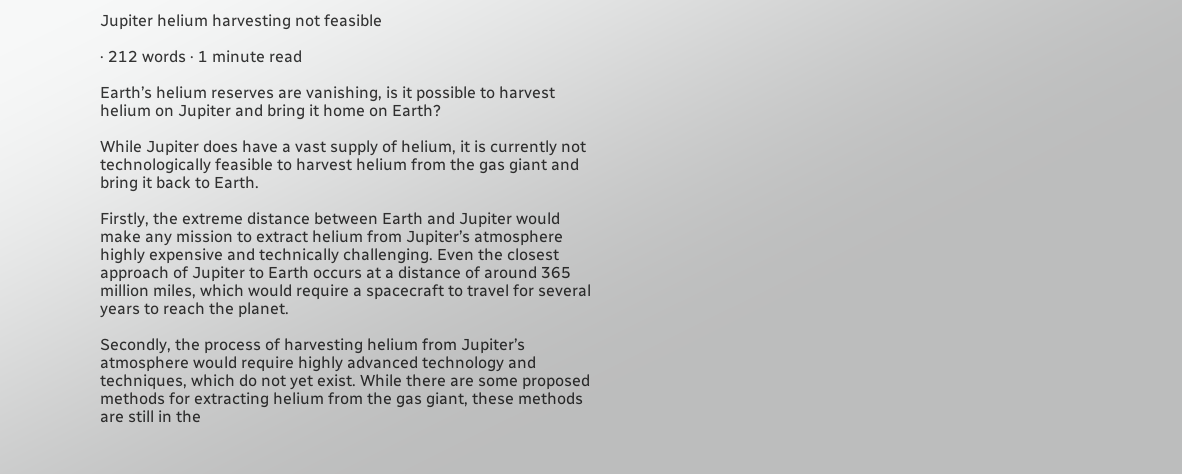Jupiter helium harvesting not feasible

· 212 words · 1 minute read

Earth’s helium reserves are vanishing, is it possible to harvest helium on Jupiter and bring it home on Earth?

While Jupiter does have a vast supply of helium, it is currently not technologically feasible to harvest helium from the gas giant and bring it back to Earth.

Firstly, the extreme distance between Earth and Jupiter would make any mission to extract helium from Jupiter’s atmosphere highly expensive and technically challenging. Even the closest approach of Jupiter to Earth occurs at a distance of around 365 million miles, which would require a spacecraft to travel for several years to reach the planet.

Secondly, the process of harvesting helium from Jupiter’s atmosphere would require highly advanced technology and techniques, which do not yet exist. While there are some proposed methods for extracting helium from the gas giant, these methods are still in the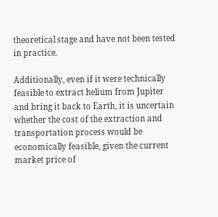theoretical stage and have not been tested in practice.

Additionally, even if it were technically feasible to extract helium from Jupiter and bring it back to Earth, it is uncertain whether the cost of the extraction and transportation process would be economically feasible, given the current market price of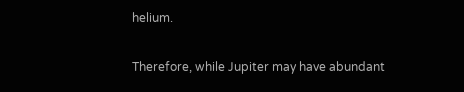helium.

Therefore, while Jupiter may have abundant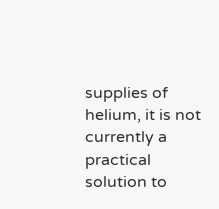supplies of helium, it is not currently a practical solution to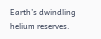Earth’s dwindling helium reserves.